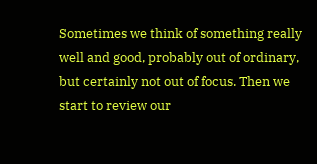Sometimes we think of something really well and good, probably out of ordinary, but certainly not out of focus. Then we start to review our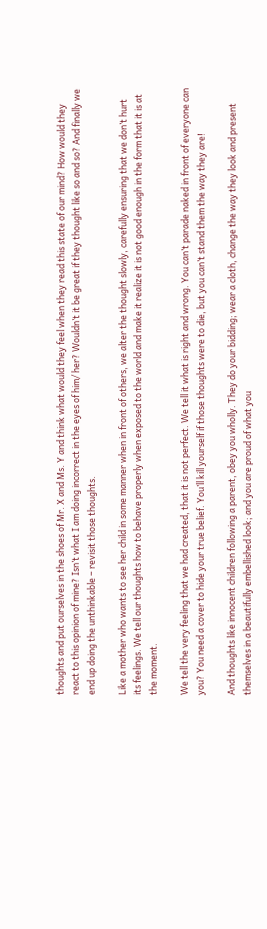thoughts and put ourselves in the shoes of Mr. X and Ms. Y and think what would they feel when they read this state of our mind? How would they react to this opinion of mine? Isn’t what I am doing incorrect in the eyes of him/ her? Wouldn’t it be great if they thought like so and so? And finally we end up doing the unthinkable – revisit those thoughts.

Like a mother who wants to see her child in some manner when in front of others, we alter the thought slowly, carefully ensuring that we don’t hurt its feelings. We tell our thoughts how to behave properly when exposed to the world and make it realize it is not good enough in the form that it is at the moment.

We tell the very feeling that we had created, that it is not perfect. We tell it what is right and wrong. You can’t parade naked in front of everyone can you? You need a cover to hide your true belief. You’ll kill yourself if those thoughts were to die, but you can’t stand them the way they are!

And thoughts like innocent children following a parent, obey you wholly. They do your bidding; wear a cloth, change the way they look and present themselves in a beautifully embellished look; and you are proud of what you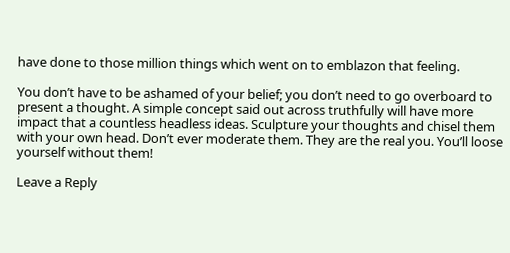have done to those million things which went on to emblazon that feeling.

You don’t have to be ashamed of your belief; you don’t need to go overboard to present a thought. A simple concept said out across truthfully will have more impact that a countless headless ideas. Sculpture your thoughts and chisel them with your own head. Don’t ever moderate them. They are the real you. You’ll loose yourself without them!

Leave a Reply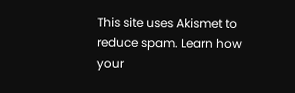This site uses Akismet to reduce spam. Learn how your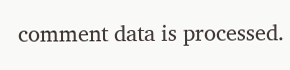comment data is processed.